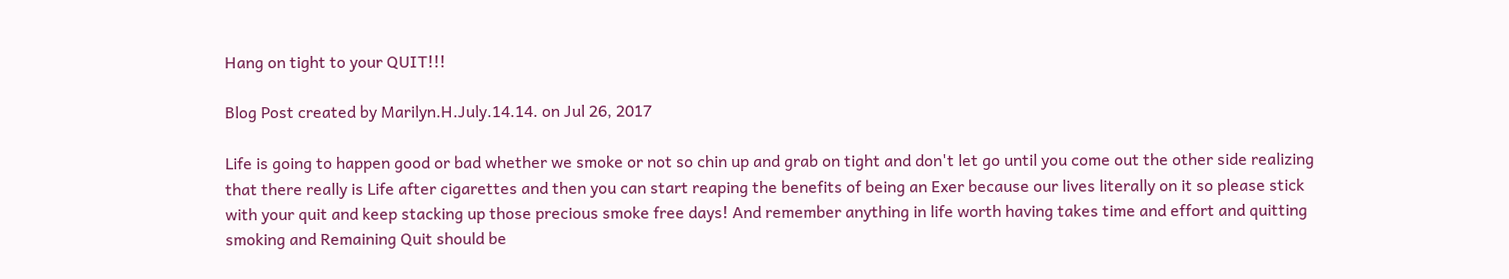Hang on tight to your QUIT!!!

Blog Post created by Marilyn.H.July.14.14. on Jul 26, 2017

Life is going to happen good or bad whether we smoke or not so chin up and grab on tight and don't let go until you come out the other side realizing that there really is Life after cigarettes and then you can start reaping the benefits of being an Exer because our lives literally on it so please stick with your quit and keep stacking up those precious smoke free days! And remember anything in life worth having takes time and effort and quitting smoking and Remaining Quit should be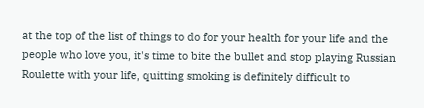at the top of the list of things to do for your health for your life and the people who love you, it's time to bite the bullet and stop playing Russian Roulette with your life, quitting smoking is definitely difficult to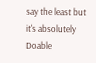say the least but it's absolutely Doable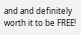and and definitely worth it to be FREE!